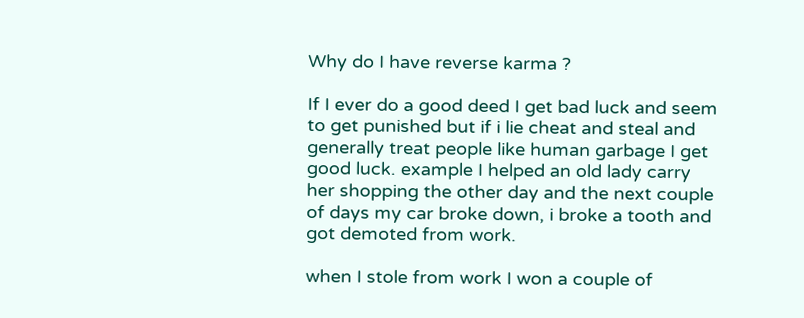Why do I have reverse karma ?

If I ever do a good deed I get bad luck and seem to get punished but if i lie cheat and steal and generally treat people like human garbage I get good luck. example I helped an old lady carry her shopping the other day and the next couple of days my car broke down, i broke a tooth and got demoted from work.

when I stole from work I won a couple of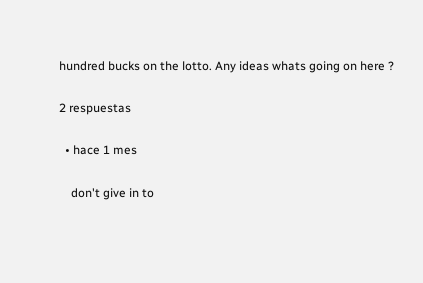hundred bucks on the lotto. Any ideas whats going on here ?

2 respuestas

  • hace 1 mes

    don't give in to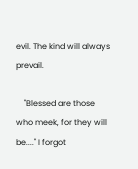evil. The kind will always prevail.

    "Blessed are those who meek, for they will be...." I forgot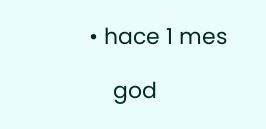• hace 1 mes

    god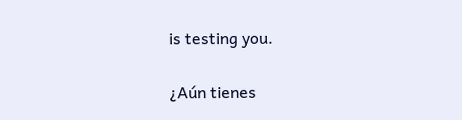is testing you.

¿Aún tienes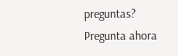preguntas? Pregunta ahora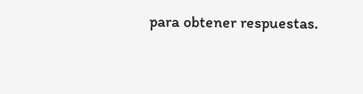para obtener respuestas.